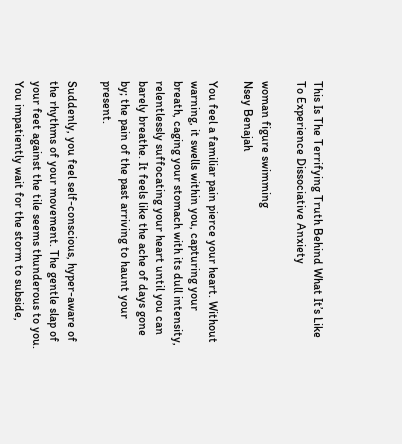This Is The Terrifying Truth Behind What It’s Like To Experience Dissociative Anxiety

woman figure swimming
Nsey Benajah

You feel a familiar pain pierce your heart. Without warning, it swells within you, capturing your breath, caging your stomach with its dull intensity, relentlessly suffocating your heart until you can barely breathe. It feels like the ache of days gone by; the pain of the past arriving to haunt your present.

Suddenly, you feel self-conscious, hyper-aware of the rhythms of your movement. The gentle slap of your feet against the tile seems thunderous to you. You impatiently wait for the storm to subside,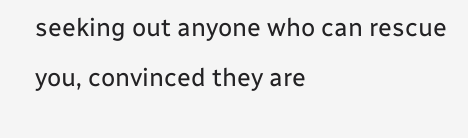seeking out anyone who can rescue you, convinced they are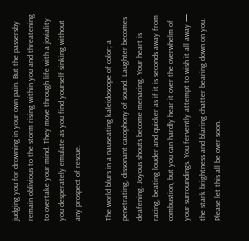judging you for drowning in your own pain. But the passersby remain oblivious to the storm rising within you and threatening to overtake your mind. They move through life with a joviality you desperately emulate as you find yourself sinking without any prospect of rescue.

The world blurs in a nauseating kaleidoscope of color; a penetrating, dissonant cacophony of sound. Laughter becomes deafening. Joyous shouts become menacing. Your heart is racing, beating louder and quicker as if it is seconds away from combustion, but you can hardly hear it over the overwhelm of your surroundings. You fervently attempt to wish it all away — the stark brightness and blaring chatter bearing down on you. Please let this all be over soon.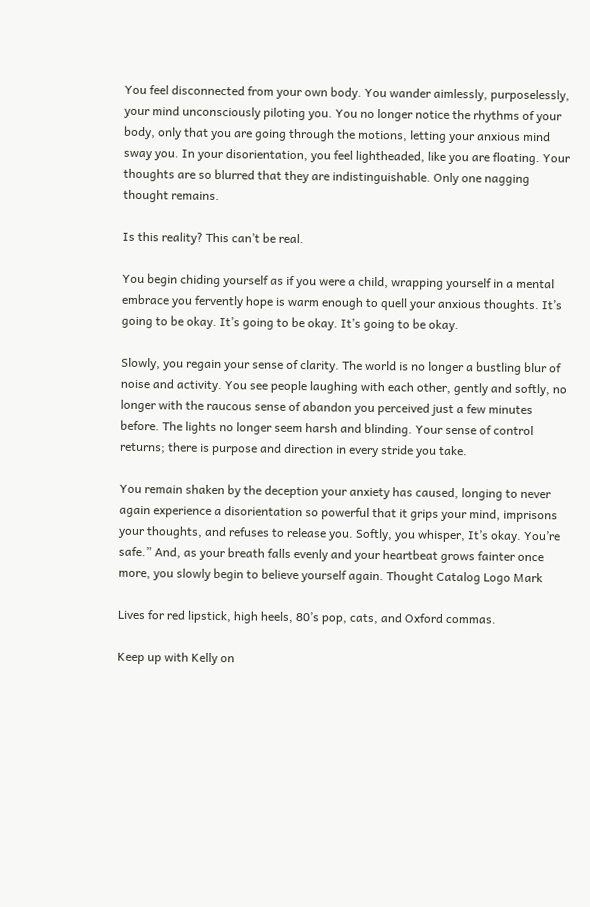You feel disconnected from your own body. You wander aimlessly, purposelessly, your mind unconsciously piloting you. You no longer notice the rhythms of your body, only that you are going through the motions, letting your anxious mind sway you. In your disorientation, you feel lightheaded, like you are floating. Your thoughts are so blurred that they are indistinguishable. Only one nagging thought remains.

Is this reality? This can’t be real.

You begin chiding yourself as if you were a child, wrapping yourself in a mental embrace you fervently hope is warm enough to quell your anxious thoughts. It’s going to be okay. It’s going to be okay. It’s going to be okay.

Slowly, you regain your sense of clarity. The world is no longer a bustling blur of noise and activity. You see people laughing with each other, gently and softly, no longer with the raucous sense of abandon you perceived just a few minutes before. The lights no longer seem harsh and blinding. Your sense of control returns; there is purpose and direction in every stride you take.

You remain shaken by the deception your anxiety has caused, longing to never again experience a disorientation so powerful that it grips your mind, imprisons your thoughts, and refuses to release you. Softly, you whisper, It’s okay. You’re safe.” And, as your breath falls evenly and your heartbeat grows fainter once more, you slowly begin to believe yourself again. Thought Catalog Logo Mark

Lives for red lipstick, high heels, 80’s pop, cats, and Oxford commas.

Keep up with Kelly on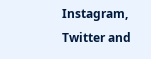Instagram, Twitter and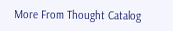More From Thought Catalog